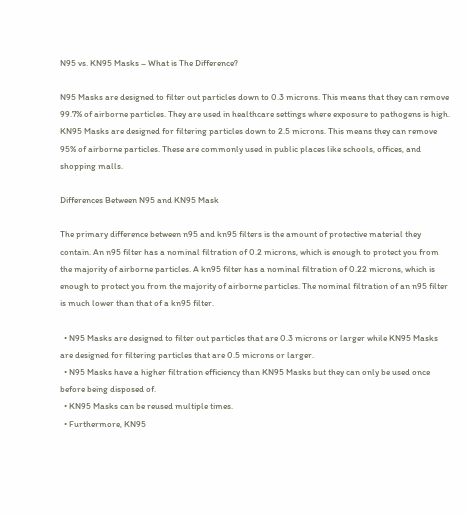N95 vs. KN95 Masks – What is The Difference?

N95 Masks are designed to filter out particles down to 0.3 microns. This means that they can remove 99.7% of airborne particles. They are used in healthcare settings where exposure to pathogens is high. KN95 Masks are designed for filtering particles down to 2.5 microns. This means they can remove 95% of airborne particles. These are commonly used in public places like schools, offices, and shopping malls.

Differences Between N95 and KN95 Mask

The primary difference between n95 and kn95 filters is the amount of protective material they contain. An n95 filter has a nominal filtration of 0.2 microns, which is enough to protect you from the majority of airborne particles. A kn95 filter has a nominal filtration of 0.22 microns, which is enough to protect you from the majority of airborne particles. The nominal filtration of an n95 filter is much lower than that of a kn95 filter.

  • N95 Masks are designed to filter out particles that are 0.3 microns or larger while KN95 Masks are designed for filtering particles that are 0.5 microns or larger.
  • N95 Masks have a higher filtration efficiency than KN95 Masks but they can only be used once before being disposed of.
  • KN95 Masks can be reused multiple times.
  • Furthermore, KN95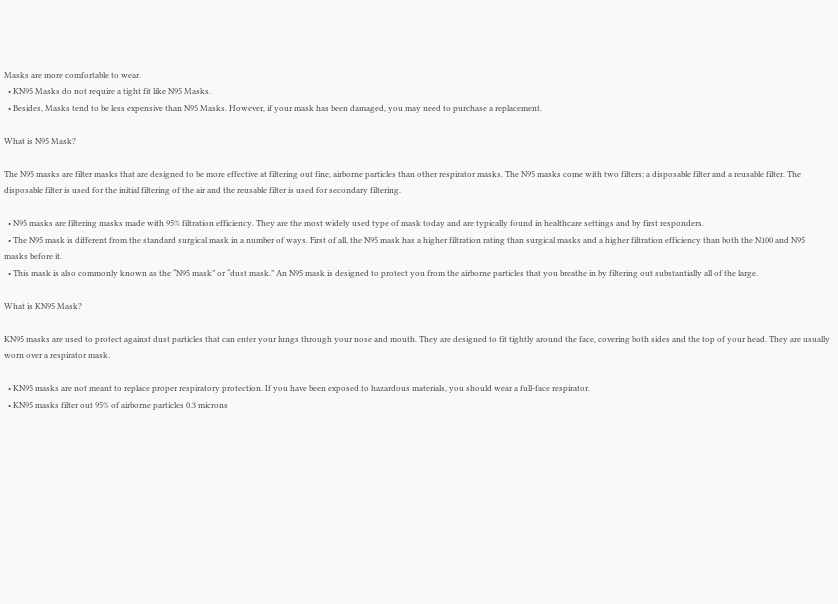Masks are more comfortable to wear.
  • KN95 Masks do not require a tight fit like N95 Masks.
  • Besides, Masks tend to be less expensive than N95 Masks. However, if your mask has been damaged, you may need to purchase a replacement.

What is N95 Mask?

The N95 masks are filter masks that are designed to be more effective at filtering out fine, airborne particles than other respirator masks. The N95 masks come with two filters: a disposable filter and a reusable filter. The disposable filter is used for the initial filtering of the air and the reusable filter is used for secondary filtering.

  • N95 masks are filtering masks made with 95% filtration efficiency. They are the most widely used type of mask today and are typically found in healthcare settings and by first responders.
  • The N95 mask is different from the standard surgical mask in a number of ways. First of all, the N95 mask has a higher filtration rating than surgical masks and a higher filtration efficiency than both the N100 and N95 masks before it.
  • This mask is also commonly known as the “N95 mask” or “dust mask.” An N95 mask is designed to protect you from the airborne particles that you breathe in by filtering out substantially all of the large.

What is KN95 Mask?

KN95 masks are used to protect against dust particles that can enter your lungs through your nose and mouth. They are designed to fit tightly around the face, covering both sides and the top of your head. They are usually worn over a respirator mask.

  • KN95 masks are not meant to replace proper respiratory protection. If you have been exposed to hazardous materials, you should wear a full-face respirator.
  • KN95 masks filter out 95% of airborne particles 0.3 microns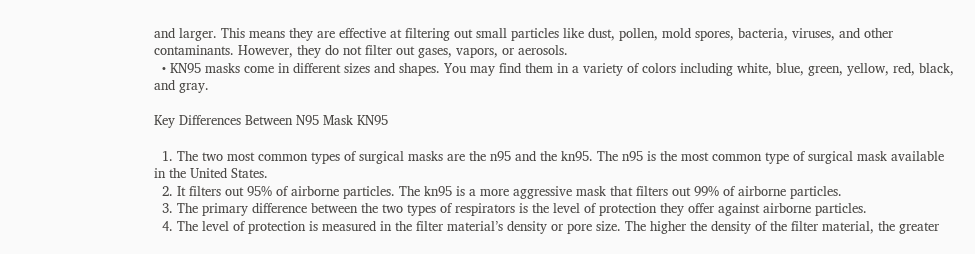and larger. This means they are effective at filtering out small particles like dust, pollen, mold spores, bacteria, viruses, and other contaminants. However, they do not filter out gases, vapors, or aerosols.
  • KN95 masks come in different sizes and shapes. You may find them in a variety of colors including white, blue, green, yellow, red, black, and gray.

Key Differences Between N95 Mask KN95

  1. The two most common types of surgical masks are the n95 and the kn95. The n95 is the most common type of surgical mask available in the United States.
  2. It filters out 95% of airborne particles. The kn95 is a more aggressive mask that filters out 99% of airborne particles.
  3. The primary difference between the two types of respirators is the level of protection they offer against airborne particles.
  4. The level of protection is measured in the filter material’s density or pore size. The higher the density of the filter material, the greater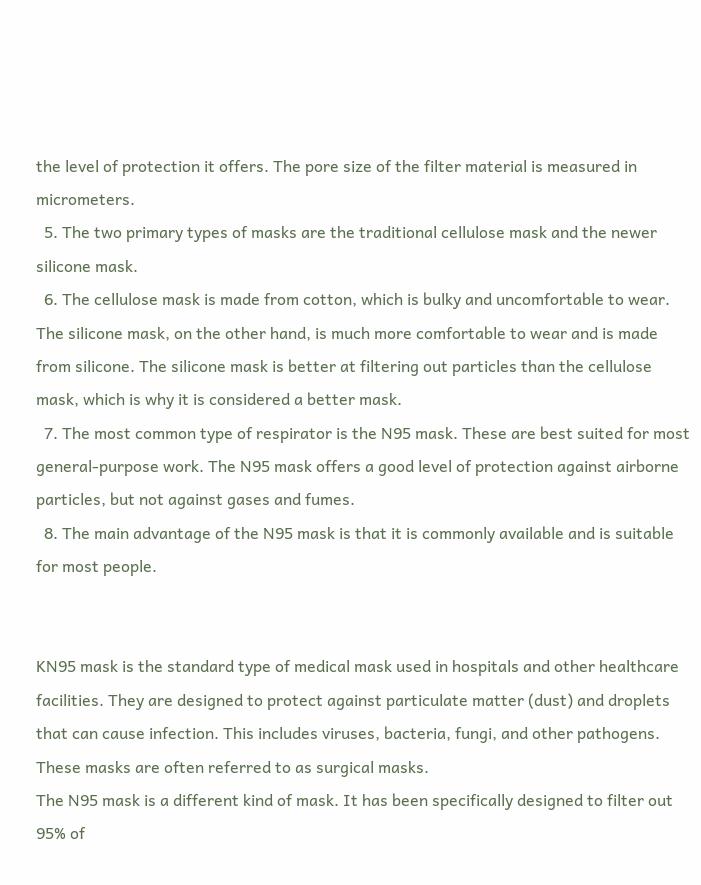the level of protection it offers. The pore size of the filter material is measured in micrometers.
  5. The two primary types of masks are the traditional cellulose mask and the newer silicone mask.
  6. The cellulose mask is made from cotton, which is bulky and uncomfortable to wear. The silicone mask, on the other hand, is much more comfortable to wear and is made from silicone. The silicone mask is better at filtering out particles than the cellulose mask, which is why it is considered a better mask.
  7. The most common type of respirator is the N95 mask. These are best suited for most general-purpose work. The N95 mask offers a good level of protection against airborne particles, but not against gases and fumes.
  8. The main advantage of the N95 mask is that it is commonly available and is suitable for most people.


KN95 mask is the standard type of medical mask used in hospitals and other healthcare facilities. They are designed to protect against particulate matter (dust) and droplets that can cause infection. This includes viruses, bacteria, fungi, and other pathogens. These masks are often referred to as surgical masks.
The N95 mask is a different kind of mask. It has been specifically designed to filter out 95% of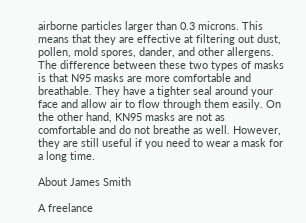airborne particles larger than 0.3 microns. This means that they are effective at filtering out dust, pollen, mold spores, dander, and other allergens.
The difference between these two types of masks is that N95 masks are more comfortable and breathable. They have a tighter seal around your face and allow air to flow through them easily. On the other hand, KN95 masks are not as comfortable and do not breathe as well. However, they are still useful if you need to wear a mask for a long time.

About James Smith

A freelance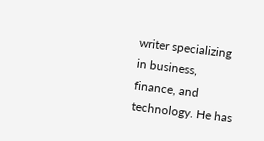writer specializing in business, finance, and technology. He has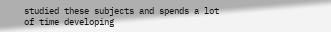studied these subjects and spends a lot of time developing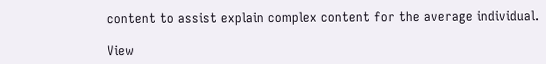content to assist explain complex content for the average individual.

View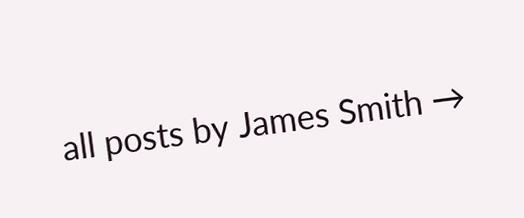all posts by James Smith →